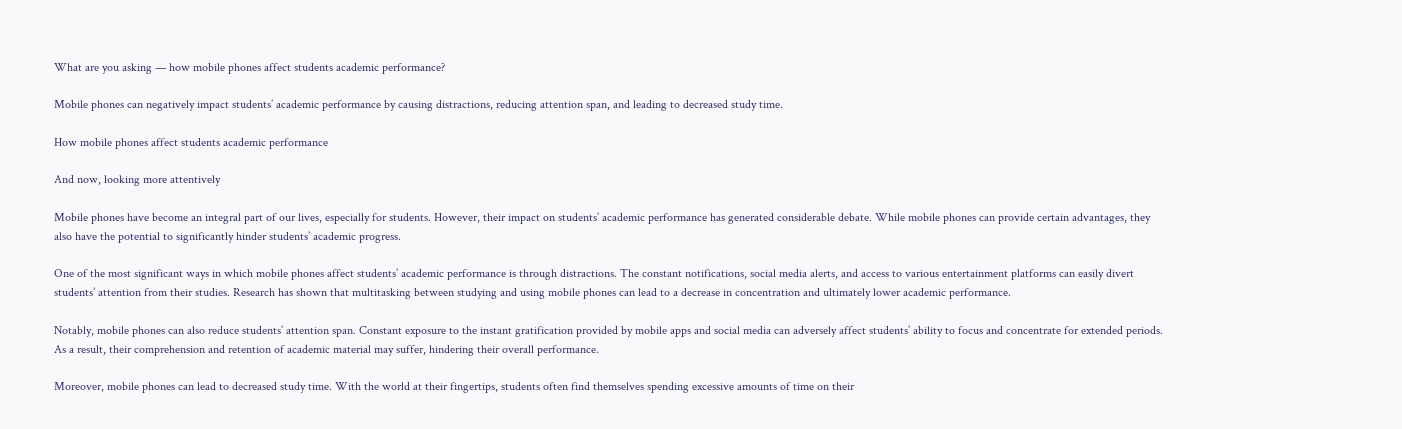What are you asking — how mobile phones affect students academic performance?

Mobile phones can negatively impact students’ academic performance by causing distractions, reducing attention span, and leading to decreased study time.

How mobile phones affect students academic performance

And now, looking more attentively

Mobile phones have become an integral part of our lives, especially for students. However, their impact on students’ academic performance has generated considerable debate. While mobile phones can provide certain advantages, they also have the potential to significantly hinder students’ academic progress.

One of the most significant ways in which mobile phones affect students’ academic performance is through distractions. The constant notifications, social media alerts, and access to various entertainment platforms can easily divert students’ attention from their studies. Research has shown that multitasking between studying and using mobile phones can lead to a decrease in concentration and ultimately lower academic performance.

Notably, mobile phones can also reduce students’ attention span. Constant exposure to the instant gratification provided by mobile apps and social media can adversely affect students’ ability to focus and concentrate for extended periods. As a result, their comprehension and retention of academic material may suffer, hindering their overall performance.

Moreover, mobile phones can lead to decreased study time. With the world at their fingertips, students often find themselves spending excessive amounts of time on their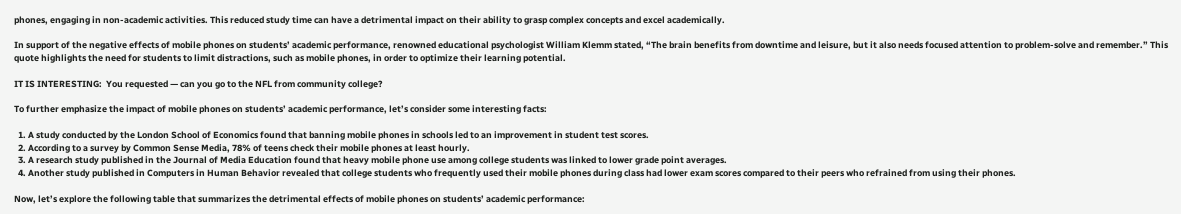phones, engaging in non-academic activities. This reduced study time can have a detrimental impact on their ability to grasp complex concepts and excel academically.

In support of the negative effects of mobile phones on students’ academic performance, renowned educational psychologist William Klemm stated, “The brain benefits from downtime and leisure, but it also needs focused attention to problem-solve and remember.” This quote highlights the need for students to limit distractions, such as mobile phones, in order to optimize their learning potential.

IT IS INTERESTING:  You requested — can you go to the NFL from community college?

To further emphasize the impact of mobile phones on students’ academic performance, let’s consider some interesting facts:

  1. A study conducted by the London School of Economics found that banning mobile phones in schools led to an improvement in student test scores.
  2. According to a survey by Common Sense Media, 78% of teens check their mobile phones at least hourly.
  3. A research study published in the Journal of Media Education found that heavy mobile phone use among college students was linked to lower grade point averages.
  4. Another study published in Computers in Human Behavior revealed that college students who frequently used their mobile phones during class had lower exam scores compared to their peers who refrained from using their phones.

Now, let’s explore the following table that summarizes the detrimental effects of mobile phones on students’ academic performance: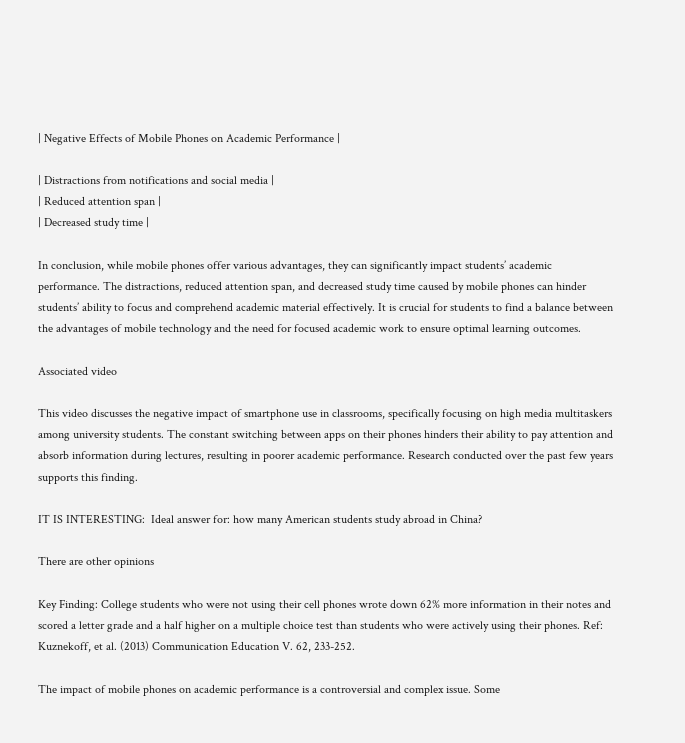| Negative Effects of Mobile Phones on Academic Performance |

| Distractions from notifications and social media |
| Reduced attention span |
| Decreased study time |

In conclusion, while mobile phones offer various advantages, they can significantly impact students’ academic performance. The distractions, reduced attention span, and decreased study time caused by mobile phones can hinder students’ ability to focus and comprehend academic material effectively. It is crucial for students to find a balance between the advantages of mobile technology and the need for focused academic work to ensure optimal learning outcomes.

Associated video

This video discusses the negative impact of smartphone use in classrooms, specifically focusing on high media multitaskers among university students. The constant switching between apps on their phones hinders their ability to pay attention and absorb information during lectures, resulting in poorer academic performance. Research conducted over the past few years supports this finding.

IT IS INTERESTING:  Ideal answer for: how many American students study abroad in China?

There are other opinions

Key Finding: College students who were not using their cell phones wrote down 62% more information in their notes and scored a letter grade and a half higher on a multiple choice test than students who were actively using their phones. Ref: Kuznekoff, et al. (2013) Communication Education V. 62, 233-252.

The impact of mobile phones on academic performance is a controversial and complex issue. Some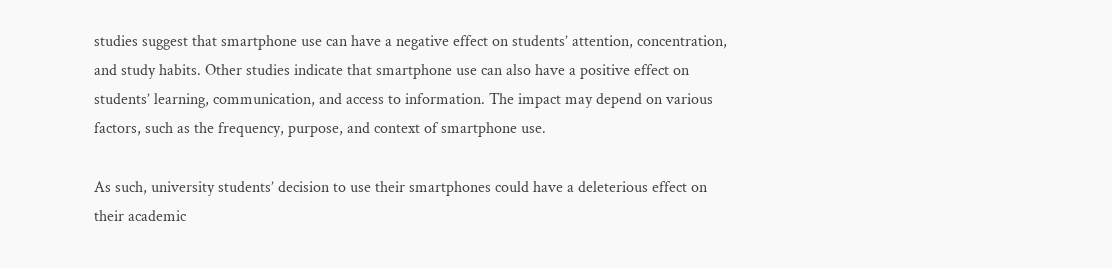studies suggest that smartphone use can have a negative effect on students’ attention, concentration, and study habits. Other studies indicate that smartphone use can also have a positive effect on students’ learning, communication, and access to information. The impact may depend on various factors, such as the frequency, purpose, and context of smartphone use.

As such, university students’ decision to use their smartphones could have a deleterious effect on their academic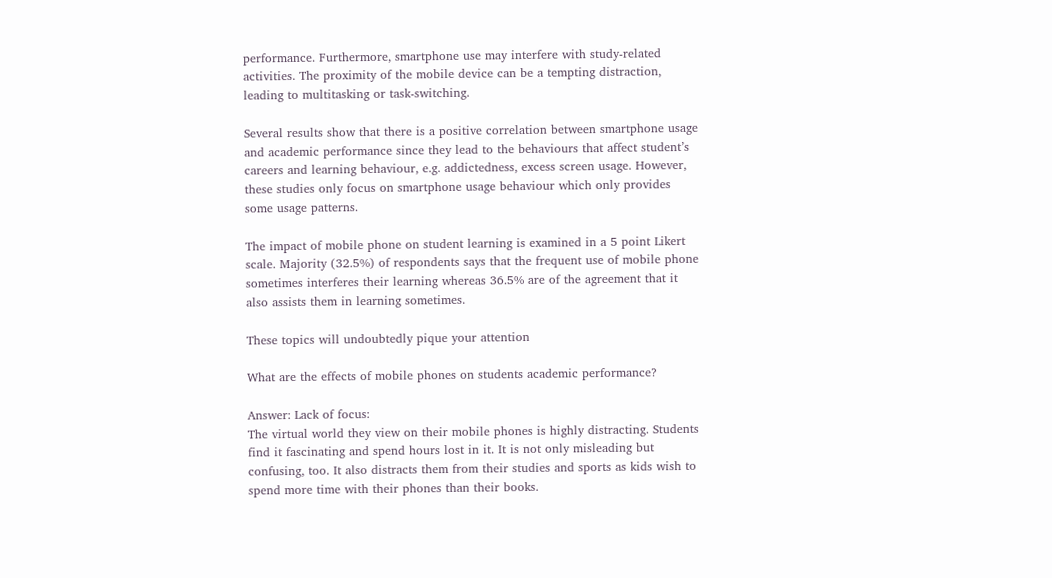performance. Furthermore, smartphone use may interfere with study-related activities. The proximity of the mobile device can be a tempting distraction, leading to multitasking or task-switching.

Several results show that there is a positive correlation between smartphone usage and academic performance since they lead to the behaviours that affect student’s careers and learning behaviour, e.g. addictedness, excess screen usage. However, these studies only focus on smartphone usage behaviour which only provides some usage patterns.

The impact of mobile phone on student learning is examined in a 5 point Likert scale. Majority (32.5%) of respondents says that the frequent use of mobile phone sometimes interferes their learning whereas 36.5% are of the agreement that it also assists them in learning sometimes.

These topics will undoubtedly pique your attention

What are the effects of mobile phones on students academic performance?

Answer: Lack of focus:
The virtual world they view on their mobile phones is highly distracting. Students find it fascinating and spend hours lost in it. It is not only misleading but confusing, too. It also distracts them from their studies and sports as kids wish to spend more time with their phones than their books.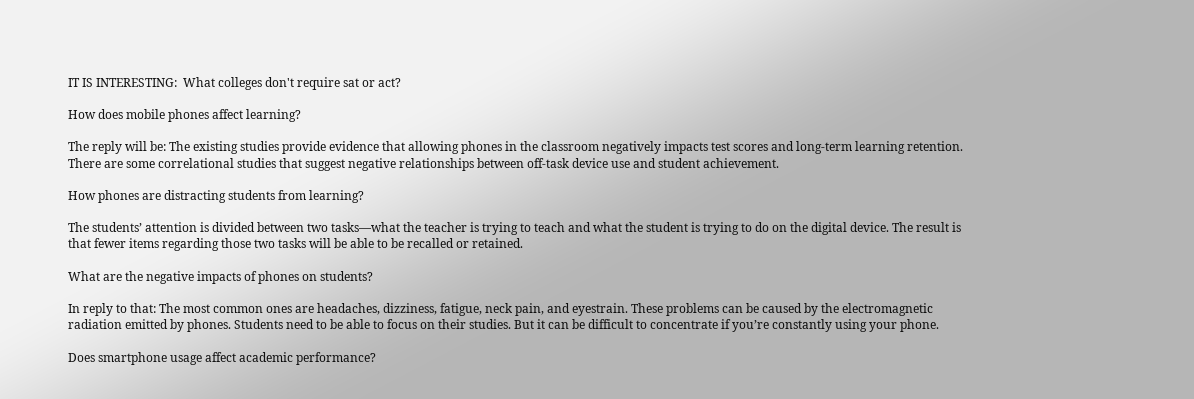IT IS INTERESTING:  What colleges don't require sat or act?

How does mobile phones affect learning?

The reply will be: The existing studies provide evidence that allowing phones in the classroom negatively impacts test scores and long-term learning retention. There are some correlational studies that suggest negative relationships between off-task device use and student achievement.

How phones are distracting students from learning?

The students’ attention is divided between two tasks—what the teacher is trying to teach and what the student is trying to do on the digital device. The result is that fewer items regarding those two tasks will be able to be recalled or retained.

What are the negative impacts of phones on students?

In reply to that: The most common ones are headaches, dizziness, fatigue, neck pain, and eyestrain. These problems can be caused by the electromagnetic radiation emitted by phones. Students need to be able to focus on their studies. But it can be difficult to concentrate if you’re constantly using your phone.

Does smartphone usage affect academic performance?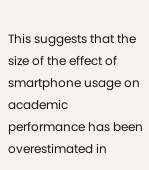This suggests that the size of the effect of smartphone usage on academic performance has been overestimated in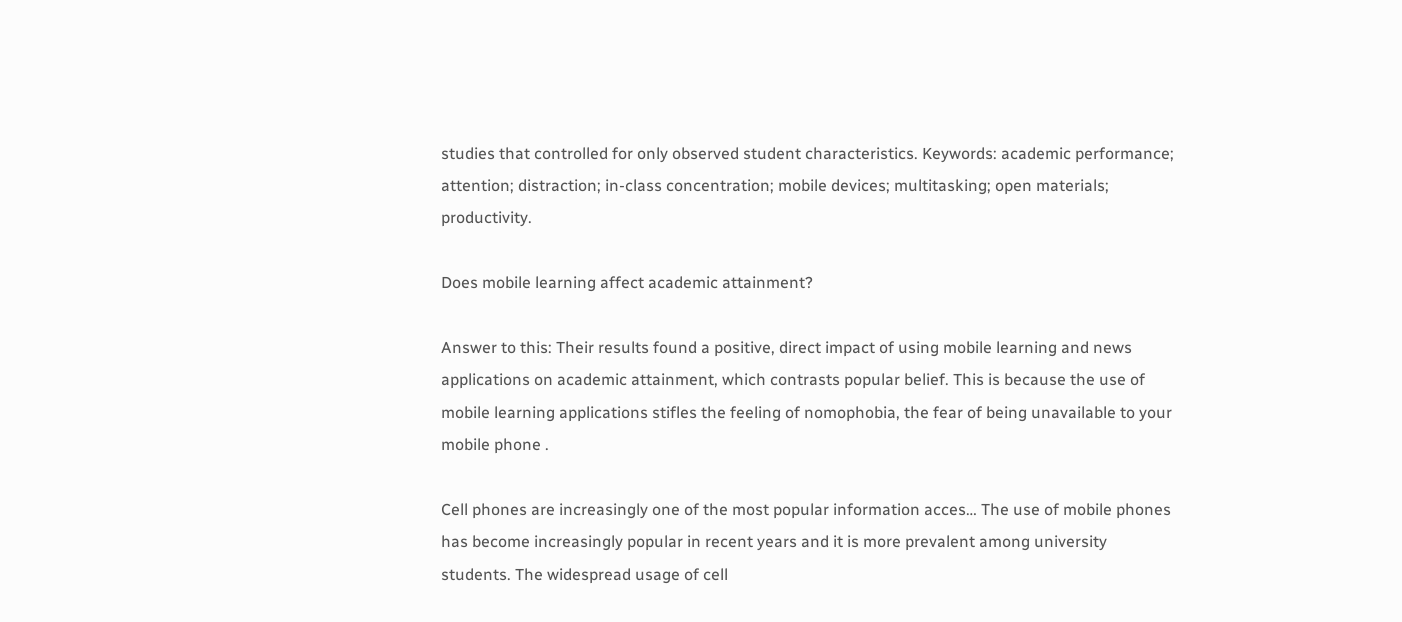studies that controlled for only observed student characteristics. Keywords: academic performance; attention; distraction; in-class concentration; mobile devices; multitasking; open materials; productivity.

Does mobile learning affect academic attainment?

Answer to this: Their results found a positive, direct impact of using mobile learning and news applications on academic attainment, which contrasts popular belief. This is because the use of mobile learning applications stifles the feeling of nomophobia, the fear of being unavailable to your mobile phone .

Cell phones are increasingly one of the most popular information acces… The use of mobile phones has become increasingly popular in recent years and it is more prevalent among university students. The widespread usage of cell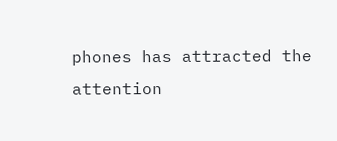phones has attracted the attention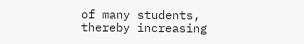of many students, thereby increasing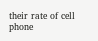their rate of cell phone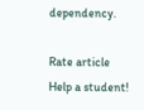dependency.

Rate article
Help a student!